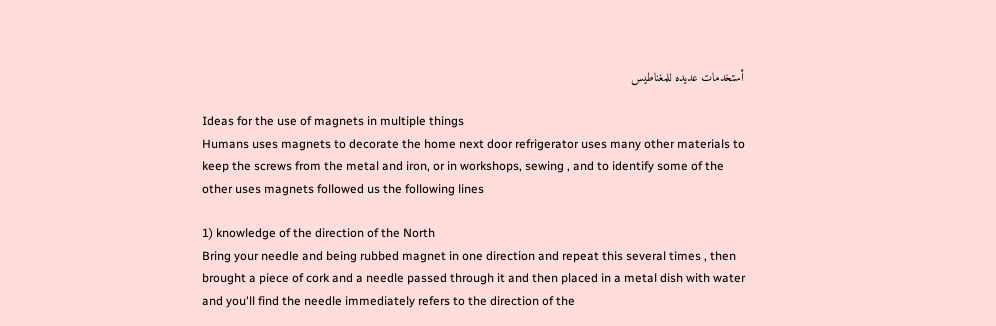أستخدمات عديده للمغناطيس

Ideas for the use of magnets in multiple things
Humans uses magnets to decorate the home next door refrigerator uses many other materials to keep the screws from the metal and iron, or in workshops, sewing , and to identify some of the other uses magnets followed us the following lines

1) knowledge of the direction of the North
Bring your needle and being rubbed magnet in one direction and repeat this several times , then brought a piece of cork and a needle passed through it and then placed in a metal dish with water and you'll find the needle immediately refers to the direction of the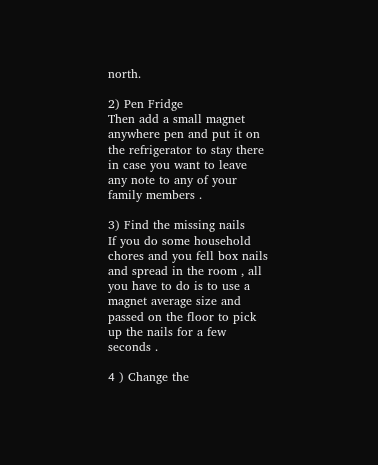north.

2) Pen Fridge
Then add a small magnet anywhere pen and put it on the refrigerator to stay there in case you want to leave any note to any of your family members .

3) Find the missing nails
If you do some household chores and you fell box nails and spread in the room , all you have to do is to use a magnet average size and passed on the floor to pick up the nails for a few seconds .

4 ) Change the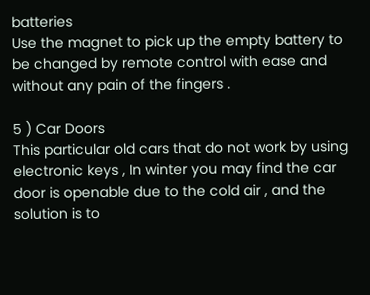batteries
Use the magnet to pick up the empty battery to be changed by remote control with ease and without any pain of the fingers .

5 ) Car Doors
This particular old cars that do not work by using electronic keys , In winter you may find the car door is openable due to the cold air , and the solution is to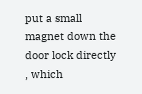put a small magnet down the door lock directly , which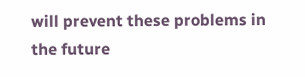will prevent these problems in the future